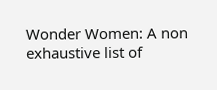Wonder Women: A non exhaustive list of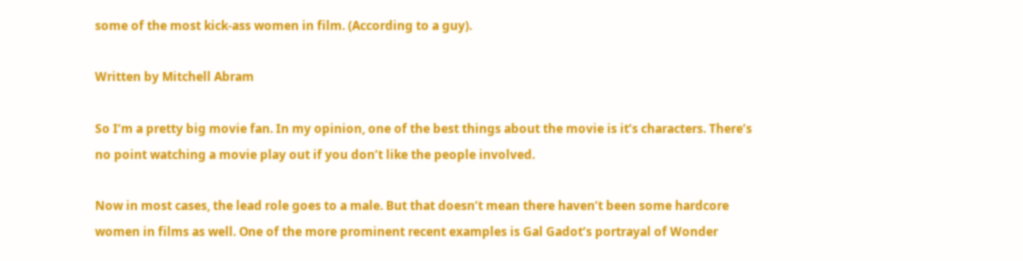some of the most kick-ass women in film. (According to a guy).

Written by Mitchell Abram

So I’m a pretty big movie fan. In my opinion, one of the best things about the movie is it’s characters. There’s no point watching a movie play out if you don’t like the people involved.

Now in most cases, the lead role goes to a male. But that doesn’t mean there haven’t been some hardcore women in films as well. One of the more prominent recent examples is Gal Gadot’s portrayal of Wonder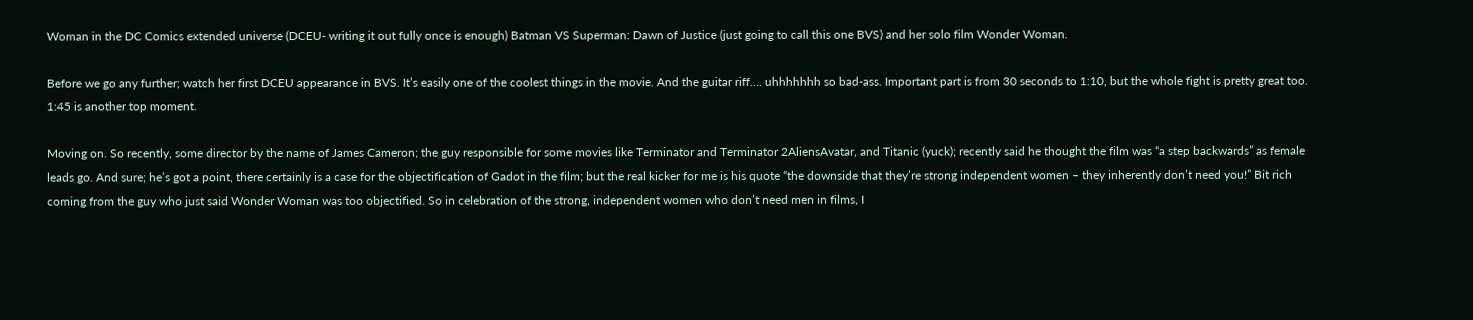Woman in the DC Comics extended universe (DCEU- writing it out fully once is enough) Batman VS Superman: Dawn of Justice (just going to call this one BVS) and her solo film Wonder Woman.

Before we go any further; watch her first DCEU appearance in BVS. It’s easily one of the coolest things in the movie. And the guitar riff…. uhhhhhhh so bad-ass. Important part is from 30 seconds to 1:10, but the whole fight is pretty great too. 1:45 is another top moment.

Moving on. So recently, some director by the name of James Cameron; the guy responsible for some movies like Terminator and Terminator 2AliensAvatar, and Titanic (yuck); recently said he thought the film was “a step backwards” as female leads go. And sure; he’s got a point, there certainly is a case for the objectification of Gadot in the film; but the real kicker for me is his quote “the downside that they’re strong independent women – they inherently don’t need you!” Bit rich coming from the guy who just said Wonder Woman was too objectified. So in celebration of the strong, independent women who don’t need men in films, I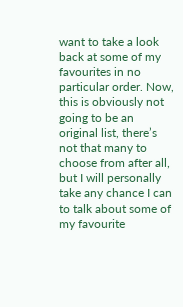want to take a look back at some of my favourites in no particular order. Now, this is obviously not going to be an original list, there’s not that many to choose from after all, but I will personally take any chance I can to talk about some of my favourite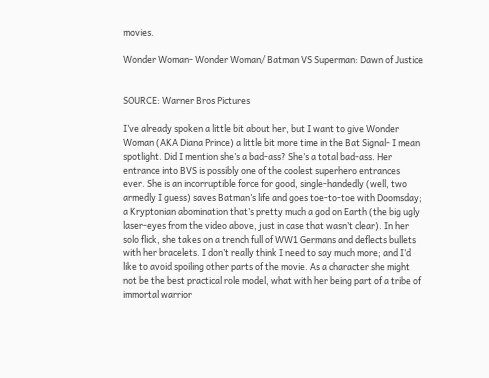movies.

Wonder Woman- Wonder Woman/ Batman VS Superman: Dawn of Justice


SOURCE: Warner Bros Pictures

I’ve already spoken a little bit about her, but I want to give Wonder Woman (AKA Diana Prince) a little bit more time in the Bat Signal- I mean spotlight. Did I mention she’s a bad-ass? She’s a total bad-ass. Her entrance into BVS is possibly one of the coolest superhero entrances ever. She is an incorruptible force for good, single-handedly (well, two armedly I guess) saves Batman’s life and goes toe-to-toe with Doomsday; a Kryptonian abomination that’s pretty much a god on Earth (the big ugly laser-eyes from the video above, just in case that wasn’t clear). In her solo flick, she takes on a trench full of WW1 Germans and deflects bullets with her bracelets. I don’t really think I need to say much more; and I’d like to avoid spoiling other parts of the movie. As a character she might not be the best practical role model, what with her being part of a tribe of immortal warrior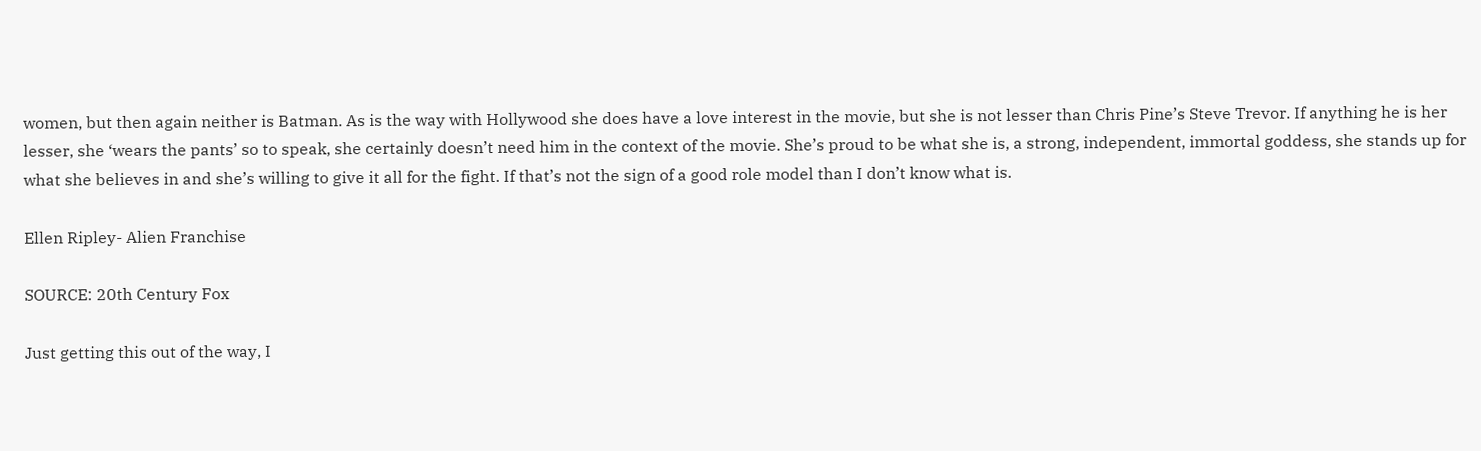women, but then again neither is Batman. As is the way with Hollywood she does have a love interest in the movie, but she is not lesser than Chris Pine’s Steve Trevor. If anything he is her lesser, she ‘wears the pants’ so to speak, she certainly doesn’t need him in the context of the movie. She’s proud to be what she is, a strong, independent, immortal goddess, she stands up for what she believes in and she’s willing to give it all for the fight. If that’s not the sign of a good role model than I don’t know what is.

Ellen Ripley- Alien Franchise

SOURCE: 20th Century Fox

Just getting this out of the way, I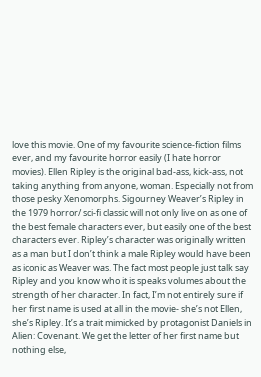love this movie. One of my favourite science-fiction films ever, and my favourite horror easily (I hate horror movies). Ellen Ripley is the original bad-ass, kick-ass, not taking anything from anyone, woman. Especially not from those pesky Xenomorphs. Sigourney Weaver’s Ripley in the 1979 horror/ sci-fi classic will not only live on as one of the best female characters ever, but easily one of the best characters ever. Ripley’s character was originally written as a man but I don’t think a male Ripley would have been as iconic as Weaver was. The fact most people just talk say Ripley and you know who it is speaks volumes about the strength of her character. In fact, I’m not entirely sure if her first name is used at all in the movie- she’s not Ellen, she’s Ripley. It’s a trait mimicked by protagonist Daniels in Alien: Covenant. We get the letter of her first name but nothing else,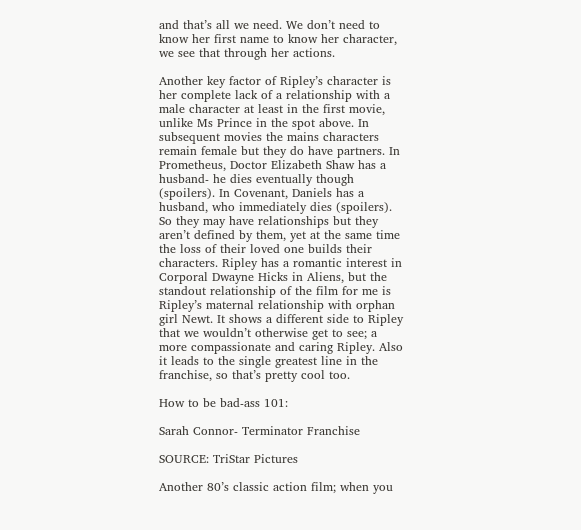and that’s all we need. We don’t need to know her first name to know her character, we see that through her actions.

Another key factor of Ripley’s character is her complete lack of a relationship with a male character at least in the first movie, unlike Ms Prince in the spot above. In subsequent movies the mains characters remain female but they do have partners. In Prometheus, Doctor Elizabeth Shaw has a husband- he dies eventually though (spoilers). In Covenant, Daniels has a husband, who immediately dies (spoilers). So they may have relationships but they aren’t defined by them, yet at the same time the loss of their loved one builds their characters. Ripley has a romantic interest in Corporal Dwayne Hicks in Aliens, but the standout relationship of the film for me is Ripley’s maternal relationship with orphan girl Newt. It shows a different side to Ripley that we wouldn’t otherwise get to see; a more compassionate and caring Ripley. Also it leads to the single greatest line in the franchise, so that’s pretty cool too.

How to be bad-ass 101:

Sarah Connor- Terminator Franchise

SOURCE: TriStar Pictures

Another 80’s classic action film; when you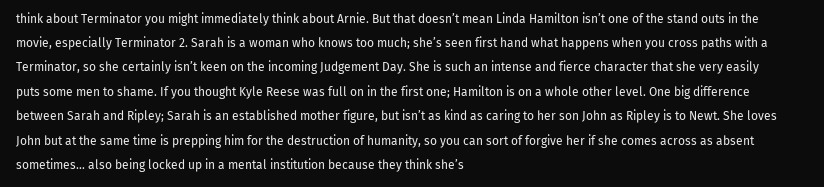think about Terminator you might immediately think about Arnie. But that doesn’t mean Linda Hamilton isn’t one of the stand outs in the movie, especially Terminator 2. Sarah is a woman who knows too much; she’s seen first hand what happens when you cross paths with a Terminator, so she certainly isn’t keen on the incoming Judgement Day. She is such an intense and fierce character that she very easily puts some men to shame. If you thought Kyle Reese was full on in the first one; Hamilton is on a whole other level. One big difference between Sarah and Ripley; Sarah is an established mother figure, but isn’t as kind as caring to her son John as Ripley is to Newt. She loves John but at the same time is prepping him for the destruction of humanity, so you can sort of forgive her if she comes across as absent sometimes… also being locked up in a mental institution because they think she’s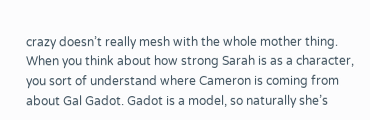crazy doesn’t really mesh with the whole mother thing. When you think about how strong Sarah is as a character, you sort of understand where Cameron is coming from about Gal Gadot. Gadot is a model, so naturally she’s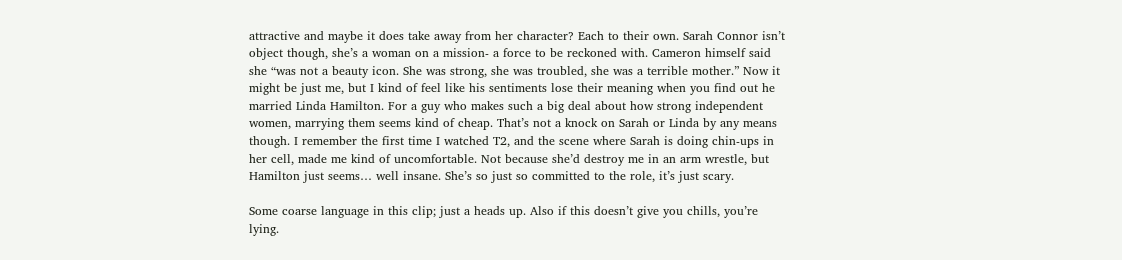attractive and maybe it does take away from her character? Each to their own. Sarah Connor isn’t object though, she’s a woman on a mission- a force to be reckoned with. Cameron himself said she “was not a beauty icon. She was strong, she was troubled, she was a terrible mother.” Now it might be just me, but I kind of feel like his sentiments lose their meaning when you find out he married Linda Hamilton. For a guy who makes such a big deal about how strong independent women, marrying them seems kind of cheap. That’s not a knock on Sarah or Linda by any means though. I remember the first time I watched T2, and the scene where Sarah is doing chin-ups in her cell, made me kind of uncomfortable. Not because she’d destroy me in an arm wrestle, but Hamilton just seems… well insane. She’s so just so committed to the role, it’s just scary.

Some coarse language in this clip; just a heads up. Also if this doesn’t give you chills, you’re lying.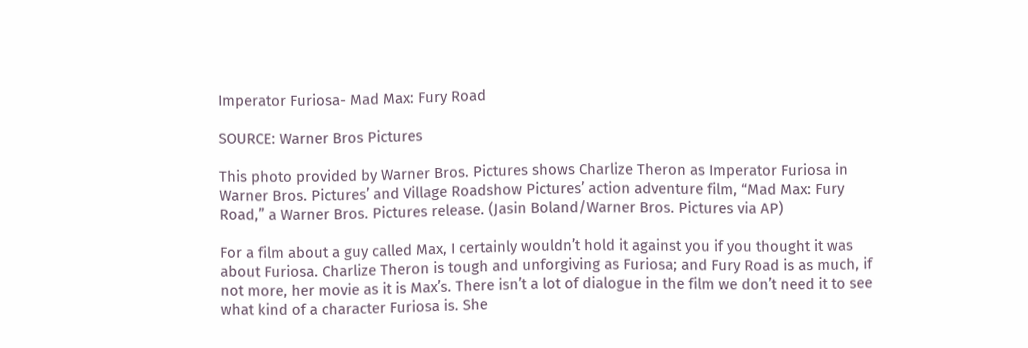Imperator Furiosa- Mad Max: Fury Road

SOURCE: Warner Bros Pictures

This photo provided by Warner Bros. Pictures shows Charlize Theron as Imperator Furiosa in Warner Bros. Pictures’ and Village Roadshow Pictures’ action adventure film, “Mad Max: Fury Road,” a Warner Bros. Pictures release. (Jasin Boland/Warner Bros. Pictures via AP)

For a film about a guy called Max, I certainly wouldn’t hold it against you if you thought it was about Furiosa. Charlize Theron is tough and unforgiving as Furiosa; and Fury Road is as much, if not more, her movie as it is Max’s. There isn’t a lot of dialogue in the film we don’t need it to see what kind of a character Furiosa is. She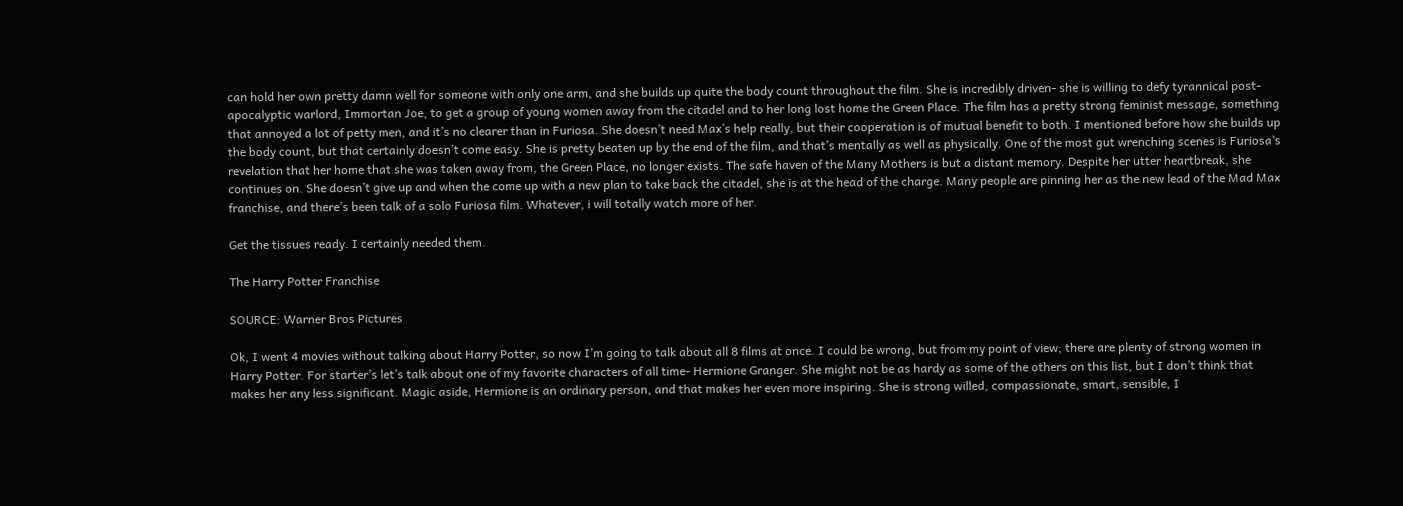can hold her own pretty damn well for someone with only one arm, and she builds up quite the body count throughout the film. She is incredibly driven- she is willing to defy tyrannical post-apocalyptic warlord, Immortan Joe, to get a group of young women away from the citadel and to her long lost home the Green Place. The film has a pretty strong feminist message, something that annoyed a lot of petty men, and it’s no clearer than in Furiosa. She doesn’t need Max’s help really, but their cooperation is of mutual benefit to both. I mentioned before how she builds up the body count, but that certainly doesn’t come easy. She is pretty beaten up by the end of the film, and that’s mentally as well as physically. One of the most gut wrenching scenes is Furiosa’s revelation that her home that she was taken away from, the Green Place, no longer exists. The safe haven of the Many Mothers is but a distant memory. Despite her utter heartbreak, she continues on. She doesn’t give up and when the come up with a new plan to take back the citadel, she is at the head of the charge. Many people are pinning her as the new lead of the Mad Max franchise, and there’s been talk of a solo Furiosa film. Whatever, i will totally watch more of her.

Get the tissues ready. I certainly needed them.

The Harry Potter Franchise

SOURCE: Warner Bros Pictures

Ok, I went 4 movies without talking about Harry Potter, so now I’m going to talk about all 8 films at once. I could be wrong, but from my point of view; there are plenty of strong women in Harry Potter. For starter’s let’s talk about one of my favorite characters of all time- Hermione Granger. She might not be as hardy as some of the others on this list, but I don’t think that makes her any less significant. Magic aside, Hermione is an ordinary person, and that makes her even more inspiring. She is strong willed, compassionate, smart, sensible, I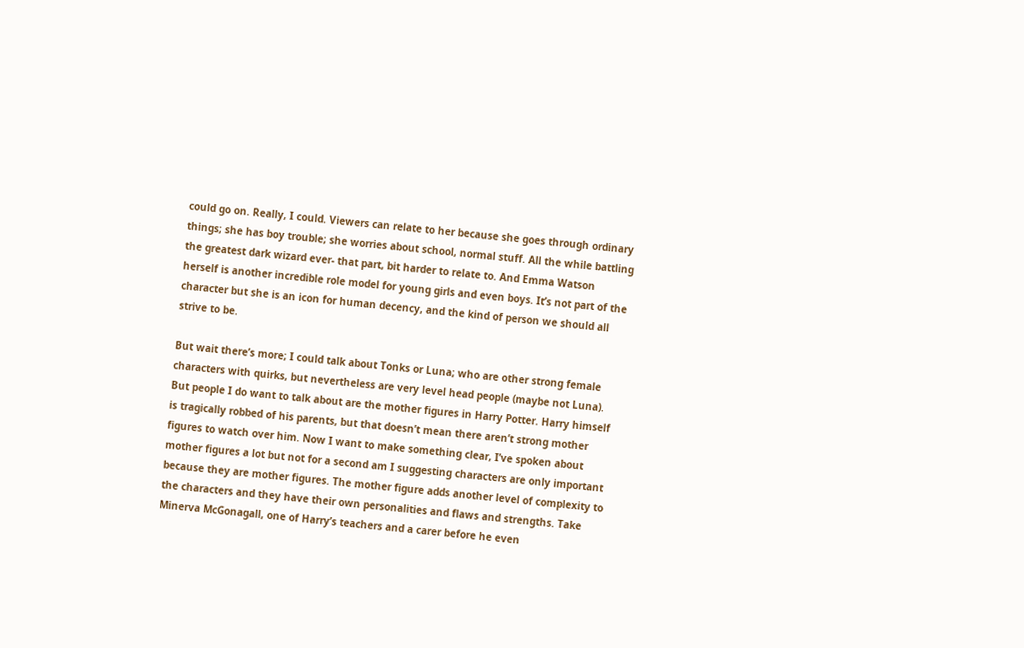could go on. Really, I could. Viewers can relate to her because she goes through ordinary things; she has boy trouble; she worries about school, normal stuff. All the while battling the greatest dark wizard ever- that part, bit harder to relate to. And Emma Watson herself is another incredible role model for young girls and even boys. It’s not part of the character but she is an icon for human decency, and the kind of person we should all strive to be.

But wait there’s more; I could talk about Tonks or Luna; who are other strong female characters with quirks, but nevertheless are very level head people (maybe not Luna). But people I do want to talk about are the mother figures in Harry Potter. Harry himself is tragically robbed of his parents, but that doesn’t mean there aren’t strong mother figures to watch over him. Now I want to make something clear, I’ve spoken about mother figures a lot but not for a second am I suggesting characters are only important because they are mother figures. The mother figure adds another level of complexity to the characters and they have their own personalities and flaws and strengths. Take Minerva McGonagall, one of Harry’s teachers and a carer before he even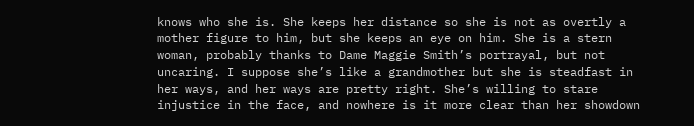knows who she is. She keeps her distance so she is not as overtly a mother figure to him, but she keeps an eye on him. She is a stern woman, probably thanks to Dame Maggie Smith’s portrayal, but not uncaring. I suppose she’s like a grandmother but she is steadfast in her ways, and her ways are pretty right. She’s willing to stare injustice in the face, and nowhere is it more clear than her showdown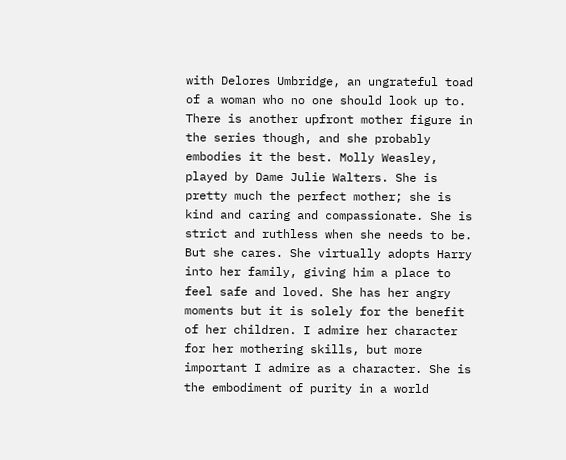with Delores Umbridge, an ungrateful toad of a woman who no one should look up to. There is another upfront mother figure in the series though, and she probably embodies it the best. Molly Weasley, played by Dame Julie Walters. She is pretty much the perfect mother; she is kind and caring and compassionate. She is strict and ruthless when she needs to be. But she cares. She virtually adopts Harry into her family, giving him a place to feel safe and loved. She has her angry moments but it is solely for the benefit of her children. I admire her character for her mothering skills, but more important I admire as a character. She is the embodiment of purity in a world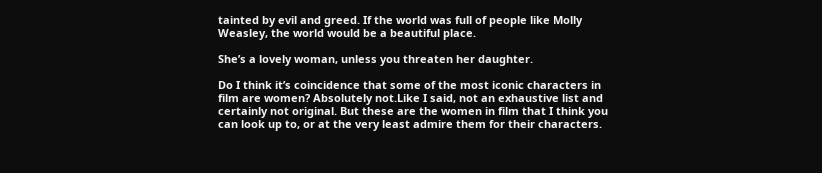tainted by evil and greed. If the world was full of people like Molly Weasley, the world would be a beautiful place.

She’s a lovely woman, unless you threaten her daughter.

Do I think it’s coincidence that some of the most iconic characters in film are women? Absolutely not.Like I said, not an exhaustive list and certainly not original. But these are the women in film that I think you can look up to, or at the very least admire them for their characters.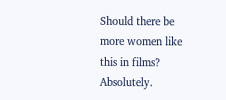Should there be more women like this in films? Absolutely.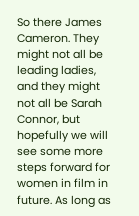So there James Cameron. They might not all be leading ladies, and they might not all be Sarah Connor, but hopefully we will see some more steps forward for women in film in future. As long as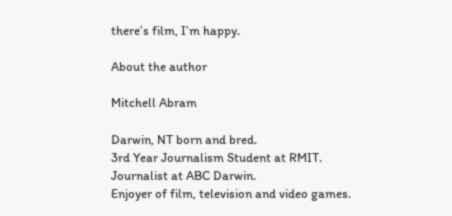there’s film, I’m happy.

About the author

Mitchell Abram

Darwin, NT born and bred.
3rd Year Journalism Student at RMIT.
Journalist at ABC Darwin.
Enjoyer of film, television and video games.